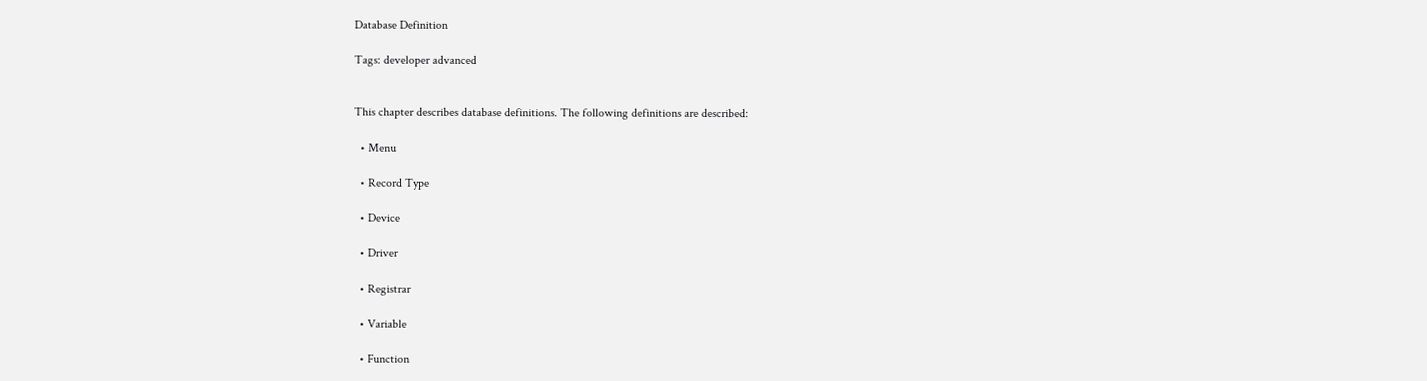Database Definition

Tags: developer advanced


This chapter describes database definitions. The following definitions are described:

  • Menu

  • Record Type

  • Device

  • Driver

  • Registrar

  • Variable

  • Function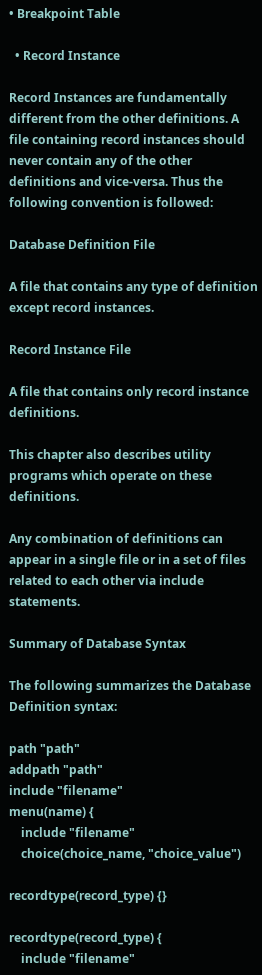• Breakpoint Table

  • Record Instance

Record Instances are fundamentally different from the other definitions. A file containing record instances should never contain any of the other definitions and vice-versa. Thus the following convention is followed:

Database Definition File

A file that contains any type of definition except record instances.

Record Instance File

A file that contains only record instance definitions.

This chapter also describes utility programs which operate on these definitions.

Any combination of definitions can appear in a single file or in a set of files related to each other via include statements.

Summary of Database Syntax

The following summarizes the Database Definition syntax:

path "path"
addpath "path"
include "filename"
menu(name) {
    include "filename"
    choice(choice_name, "choice_value")

recordtype(record_type) {}

recordtype(record_type) {
    include "filename"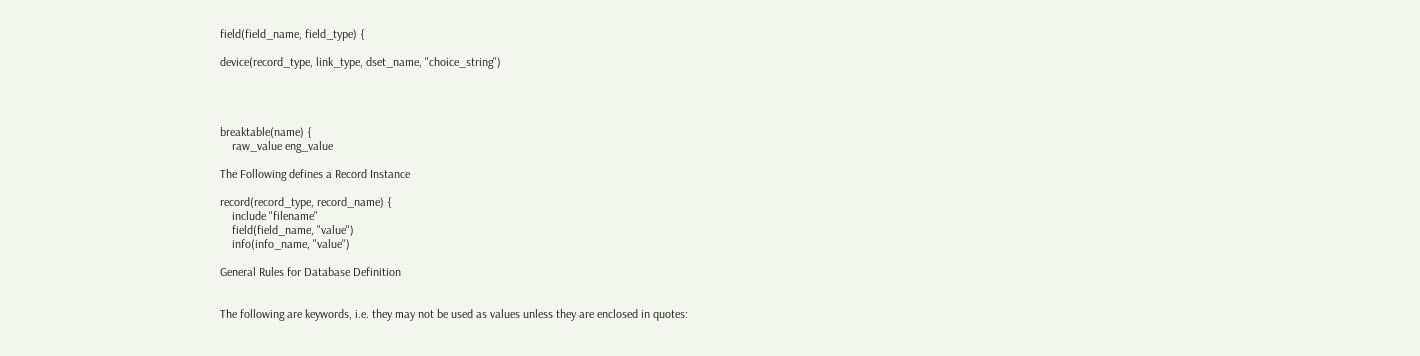field(field_name, field_type) {

device(record_type, link_type, dset_name, "choice_string")




breaktable(name) {
    raw_value eng_value

The Following defines a Record Instance

record(record_type, record_name) {
    include "filename"
    field(field_name, "value")
    info(info_name, "value")

General Rules for Database Definition


The following are keywords, i.e. they may not be used as values unless they are enclosed in quotes: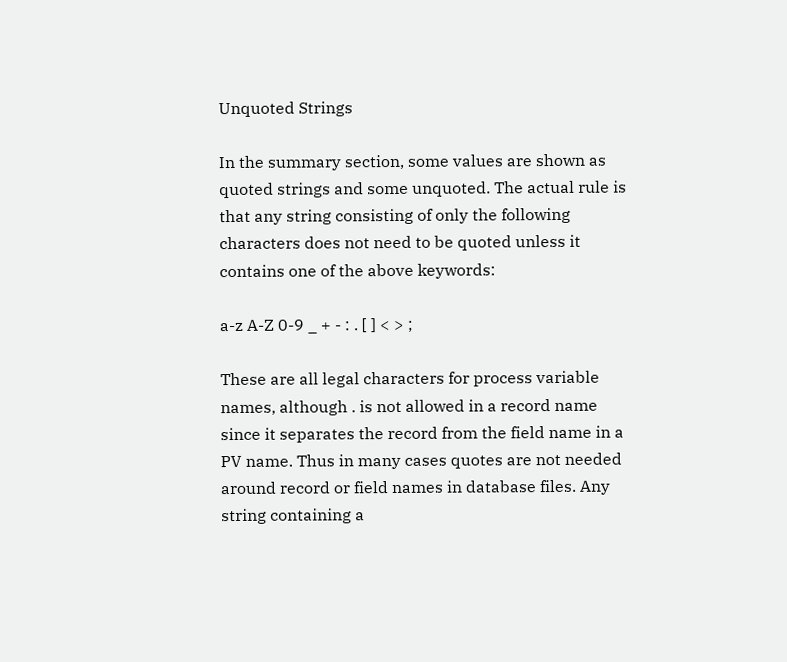Unquoted Strings

In the summary section, some values are shown as quoted strings and some unquoted. The actual rule is that any string consisting of only the following characters does not need to be quoted unless it contains one of the above keywords:

a-z A-Z 0-9 _ + - : . [ ] < > ;

These are all legal characters for process variable names, although . is not allowed in a record name since it separates the record from the field name in a PV name. Thus in many cases quotes are not needed around record or field names in database files. Any string containing a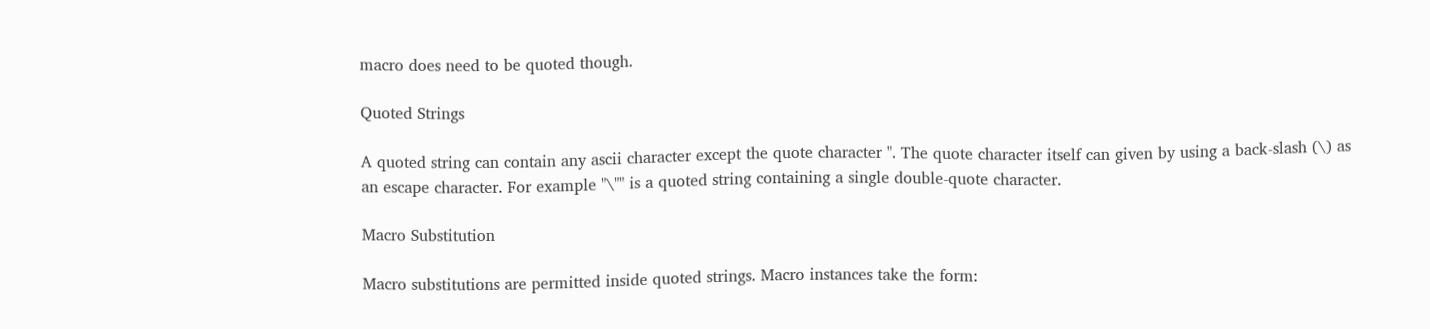macro does need to be quoted though.

Quoted Strings

A quoted string can contain any ascii character except the quote character ". The quote character itself can given by using a back-slash (\) as an escape character. For example "\"" is a quoted string containing a single double-quote character.

Macro Substitution

Macro substitutions are permitted inside quoted strings. Macro instances take the form: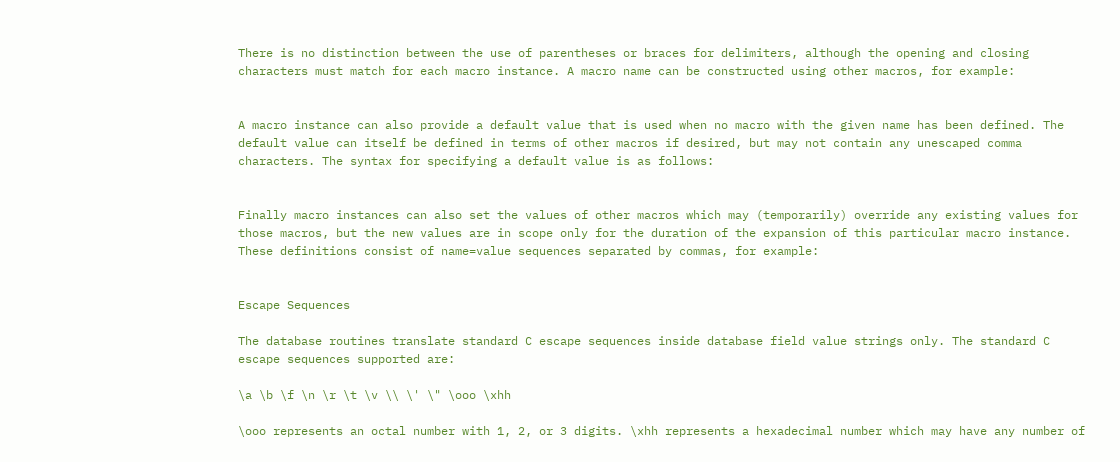There is no distinction between the use of parentheses or braces for delimiters, although the opening and closing characters must match for each macro instance. A macro name can be constructed using other macros, for example:


A macro instance can also provide a default value that is used when no macro with the given name has been defined. The default value can itself be defined in terms of other macros if desired, but may not contain any unescaped comma characters. The syntax for specifying a default value is as follows:


Finally macro instances can also set the values of other macros which may (temporarily) override any existing values for those macros, but the new values are in scope only for the duration of the expansion of this particular macro instance. These definitions consist of name=value sequences separated by commas, for example:


Escape Sequences

The database routines translate standard C escape sequences inside database field value strings only. The standard C escape sequences supported are:

\a \b \f \n \r \t \v \\ \' \" \ooo \xhh

\ooo represents an octal number with 1, 2, or 3 digits. \xhh represents a hexadecimal number which may have any number of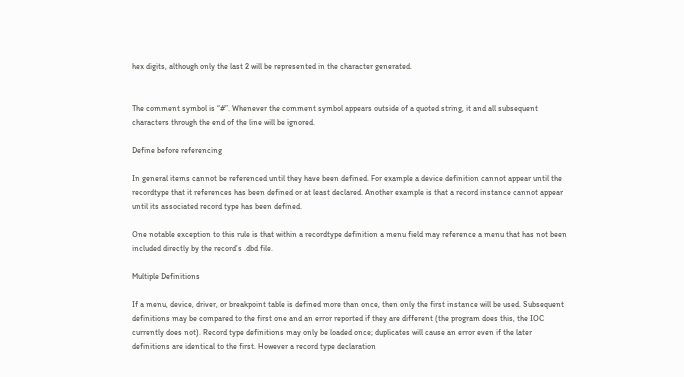hex digits, although only the last 2 will be represented in the character generated.


The comment symbol is “#”. Whenever the comment symbol appears outside of a quoted string, it and all subsequent characters through the end of the line will be ignored.

Define before referencing

In general items cannot be referenced until they have been defined. For example a device definition cannot appear until the recordtype that it references has been defined or at least declared. Another example is that a record instance cannot appear until its associated record type has been defined.

One notable exception to this rule is that within a recordtype definition a menu field may reference a menu that has not been included directly by the record’s .dbd file.

Multiple Definitions

If a menu, device, driver, or breakpoint table is defined more than once, then only the first instance will be used. Subsequent definitions may be compared to the first one and an error reported if they are different (the program does this, the IOC currently does not). Record type definitions may only be loaded once; duplicates will cause an error even if the later definitions are identical to the first. However a record type declaration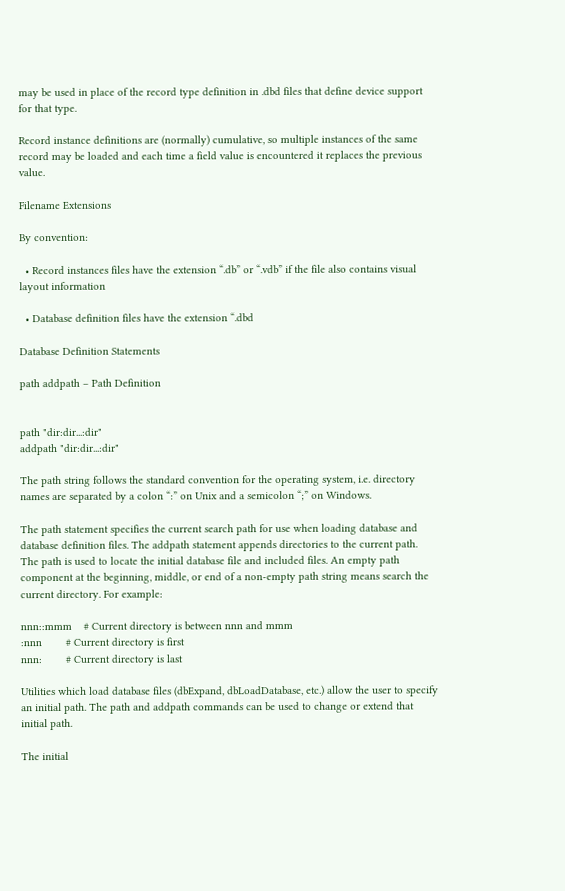may be used in place of the record type definition in .dbd files that define device support for that type.

Record instance definitions are (normally) cumulative, so multiple instances of the same record may be loaded and each time a field value is encountered it replaces the previous value.

Filename Extensions

By convention:

  • Record instances files have the extension “.db” or “.vdb” if the file also contains visual layout information

  • Database definition files have the extension “.dbd

Database Definition Statements

path addpath – Path Definition


path "dir:dir...:dir"
addpath "dir:dir...:dir"

The path string follows the standard convention for the operating system, i.e. directory names are separated by a colon “:” on Unix and a semicolon “;” on Windows.

The path statement specifies the current search path for use when loading database and database definition files. The addpath statement appends directories to the current path. The path is used to locate the initial database file and included files. An empty path component at the beginning, middle, or end of a non-empty path string means search the current directory. For example:

nnn::mmm    # Current directory is between nnn and mmm
:nnn        # Current directory is first
nnn:        # Current directory is last

Utilities which load database files (dbExpand, dbLoadDatabase, etc.) allow the user to specify an initial path. The path and addpath commands can be used to change or extend that initial path.

The initial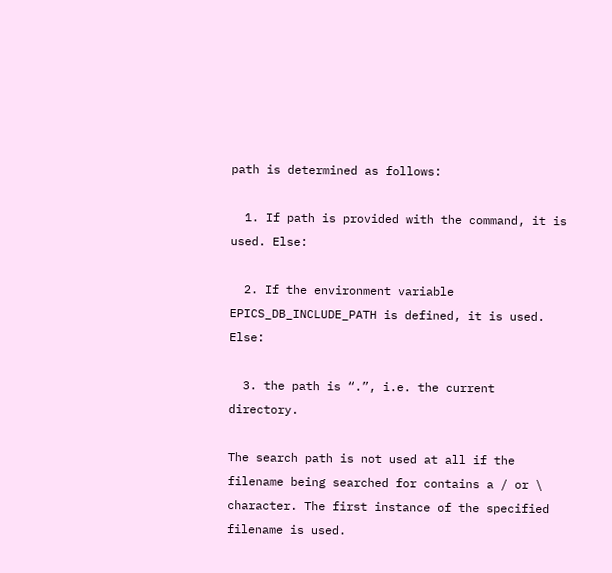path is determined as follows:

  1. If path is provided with the command, it is used. Else:

  2. If the environment variable EPICS_DB_INCLUDE_PATH is defined, it is used. Else:

  3. the path is “.”, i.e. the current directory.

The search path is not used at all if the filename being searched for contains a / or \ character. The first instance of the specified filename is used.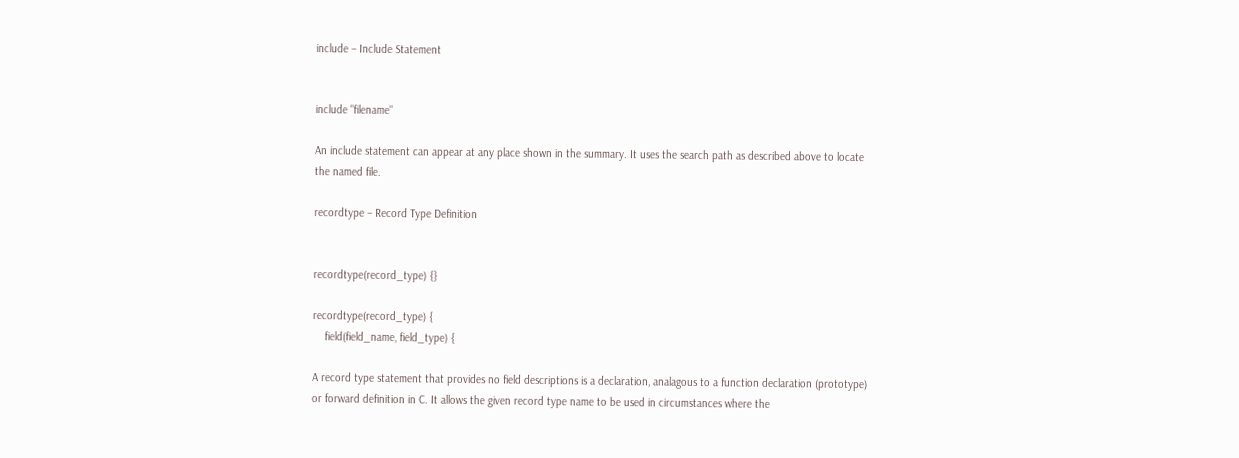include – Include Statement


include "filename"

An include statement can appear at any place shown in the summary. It uses the search path as described above to locate the named file.

recordtype – Record Type Definition


recordtype(record_type) {}

recordtype(record_type) {
    field(field_name, field_type) {

A record type statement that provides no field descriptions is a declaration, analagous to a function declaration (prototype) or forward definition in C. It allows the given record type name to be used in circumstances where the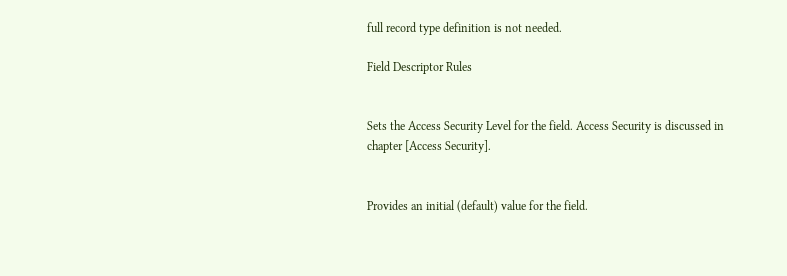full record type definition is not needed.

Field Descriptor Rules


Sets the Access Security Level for the field. Access Security is discussed in chapter [Access Security].


Provides an initial (default) value for the field.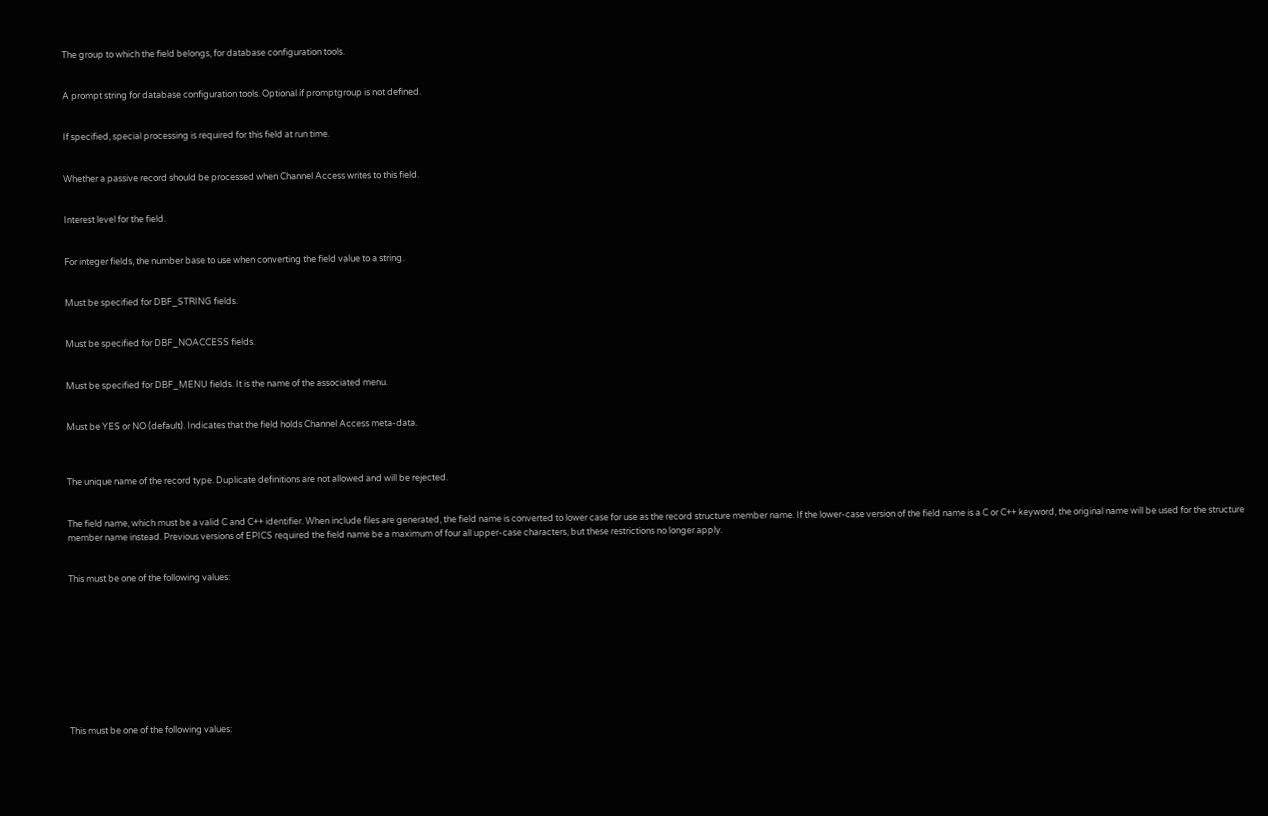The group to which the field belongs, for database configuration tools.


A prompt string for database configuration tools. Optional if promptgroup is not defined.


If specified, special processing is required for this field at run time.


Whether a passive record should be processed when Channel Access writes to this field.


Interest level for the field.


For integer fields, the number base to use when converting the field value to a string.


Must be specified for DBF_STRING fields.


Must be specified for DBF_NOACCESS fields.


Must be specified for DBF_MENU fields. It is the name of the associated menu.


Must be YES or NO (default). Indicates that the field holds Channel Access meta-data.



The unique name of the record type. Duplicate definitions are not allowed and will be rejected.


The field name, which must be a valid C and C++ identifier. When include files are generated, the field name is converted to lower case for use as the record structure member name. If the lower-case version of the field name is a C or C++ keyword, the original name will be used for the structure member name instead. Previous versions of EPICS required the field name be a maximum of four all upper-case characters, but these restrictions no longer apply.


This must be one of the following values:










This must be one of the following values: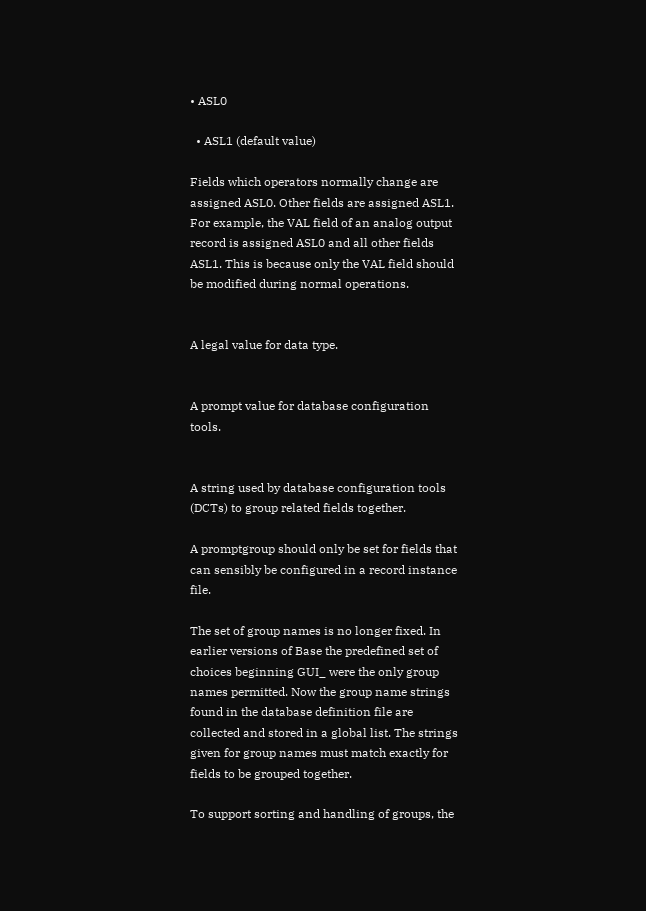• ASL0

  • ASL1 (default value)

Fields which operators normally change are assigned ASL0. Other fields are assigned ASL1. For example, the VAL field of an analog output record is assigned ASL0 and all other fields ASL1. This is because only the VAL field should be modified during normal operations.


A legal value for data type.


A prompt value for database configuration tools.


A string used by database configuration tools (DCTs) to group related fields together.

A promptgroup should only be set for fields that can sensibly be configured in a record instance file.

The set of group names is no longer fixed. In earlier versions of Base the predefined set of choices beginning GUI_ were the only group names permitted. Now the group name strings found in the database definition file are collected and stored in a global list. The strings given for group names must match exactly for fields to be grouped together.

To support sorting and handling of groups, the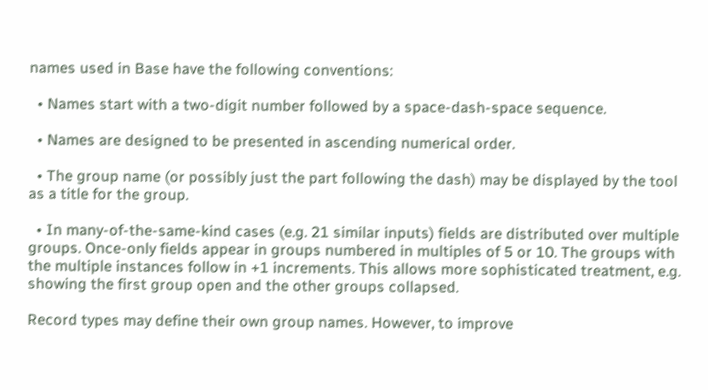names used in Base have the following conventions:

  • Names start with a two-digit number followed by a space-dash-space sequence.

  • Names are designed to be presented in ascending numerical order.

  • The group name (or possibly just the part following the dash) may be displayed by the tool as a title for the group.

  • In many-of-the-same-kind cases (e.g. 21 similar inputs) fields are distributed over multiple groups. Once-only fields appear in groups numbered in multiples of 5 or 10. The groups with the multiple instances follow in +1 increments. This allows more sophisticated treatment, e.g. showing the first group open and the other groups collapsed.

Record types may define their own group names. However, to improve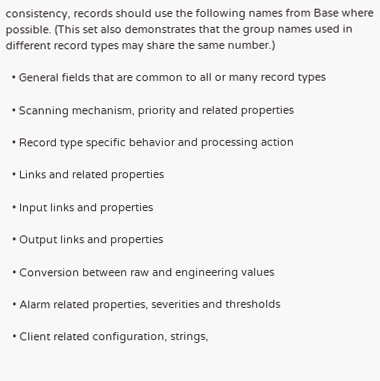consistency, records should use the following names from Base where possible. (This set also demonstrates that the group names used in different record types may share the same number.)

  • General fields that are common to all or many record types

  • Scanning mechanism, priority and related properties

  • Record type specific behavior and processing action

  • Links and related properties

  • Input links and properties

  • Output links and properties

  • Conversion between raw and engineering values

  • Alarm related properties, severities and thresholds

  • Client related configuration, strings,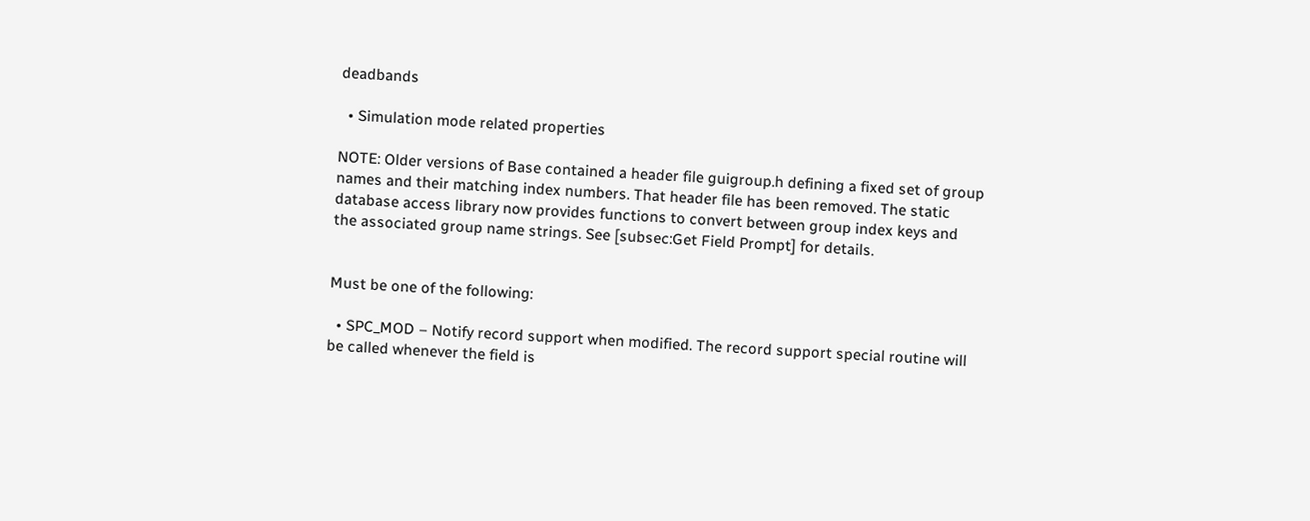deadbands

  • Simulation mode related properties

NOTE: Older versions of Base contained a header file guigroup.h defining a fixed set of group names and their matching index numbers. That header file has been removed. The static database access library now provides functions to convert between group index keys and the associated group name strings. See [subsec:Get Field Prompt] for details.


Must be one of the following:

  • SPC_MOD – Notify record support when modified. The record support special routine will be called whenever the field is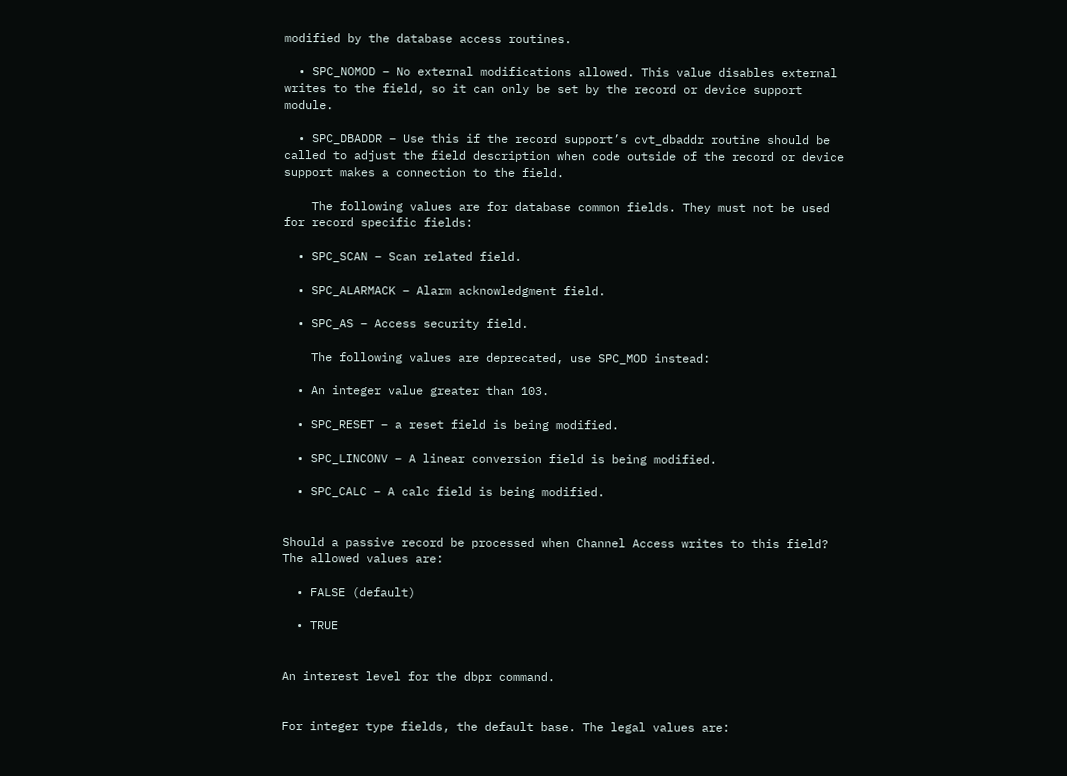modified by the database access routines.

  • SPC_NOMOD – No external modifications allowed. This value disables external writes to the field, so it can only be set by the record or device support module.

  • SPC_DBADDR – Use this if the record support’s cvt_dbaddr routine should be called to adjust the field description when code outside of the record or device support makes a connection to the field.

    The following values are for database common fields. They must not be used for record specific fields:

  • SPC_SCAN – Scan related field.

  • SPC_ALARMACK – Alarm acknowledgment field.

  • SPC_AS – Access security field.

    The following values are deprecated, use SPC_MOD instead:

  • An integer value greater than 103.

  • SPC_RESET – a reset field is being modified.

  • SPC_LINCONV – A linear conversion field is being modified.

  • SPC_CALC – A calc field is being modified.


Should a passive record be processed when Channel Access writes to this field? The allowed values are:

  • FALSE (default)

  • TRUE


An interest level for the dbpr command.


For integer type fields, the default base. The legal values are: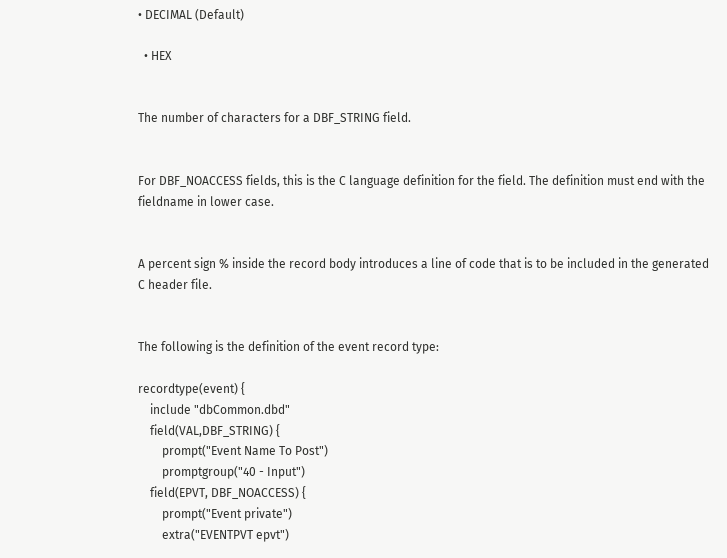• DECIMAL (Default)

  • HEX


The number of characters for a DBF_STRING field.


For DBF_NOACCESS fields, this is the C language definition for the field. The definition must end with the fieldname in lower case.


A percent sign % inside the record body introduces a line of code that is to be included in the generated C header file.


The following is the definition of the event record type:

recordtype(event) {
    include "dbCommon.dbd"
    field(VAL,DBF_STRING) {
        prompt("Event Name To Post")
        promptgroup("40 - Input")
    field(EPVT, DBF_NOACCESS) {
        prompt("Event private")
        extra("EVENTPVT epvt")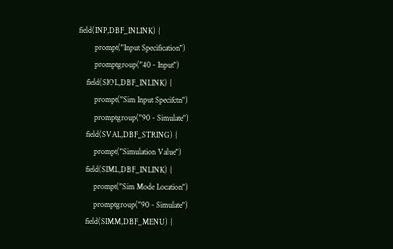field(INP,DBF_INLINK) {
        prompt("Input Specification")
        promptgroup("40 - Input")
    field(SIOL,DBF_INLINK) {
        prompt("Sim Input Specifctn")
        promptgroup("90 - Simulate")
    field(SVAL,DBF_STRING) {
        prompt("Simulation Value")
    field(SIML,DBF_INLINK) {
        prompt("Sim Mode Location")
        promptgroup("90 - Simulate")
    field(SIMM,DBF_MENU) {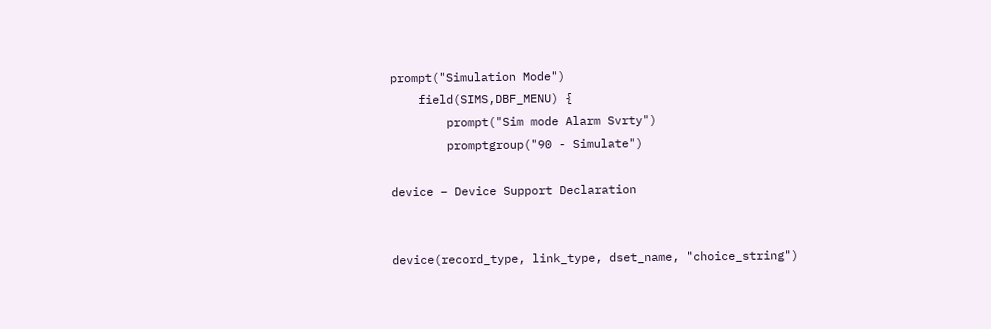prompt("Simulation Mode")
    field(SIMS,DBF_MENU) {
        prompt("Sim mode Alarm Svrty")
        promptgroup("90 - Simulate")

device – Device Support Declaration


device(record_type, link_type, dset_name, "choice_string")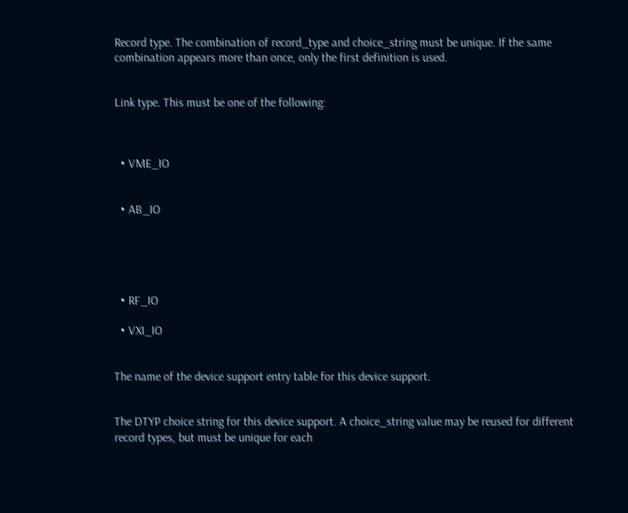Record type. The combination of record_type and choice_string must be unique. If the same combination appears more than once, only the first definition is used.


Link type. This must be one of the following:



  • VME_IO


  • AB_IO





  • RF_IO

  • VXI_IO


The name of the device support entry table for this device support.


The DTYP choice string for this device support. A choice_string value may be reused for different record types, but must be unique for each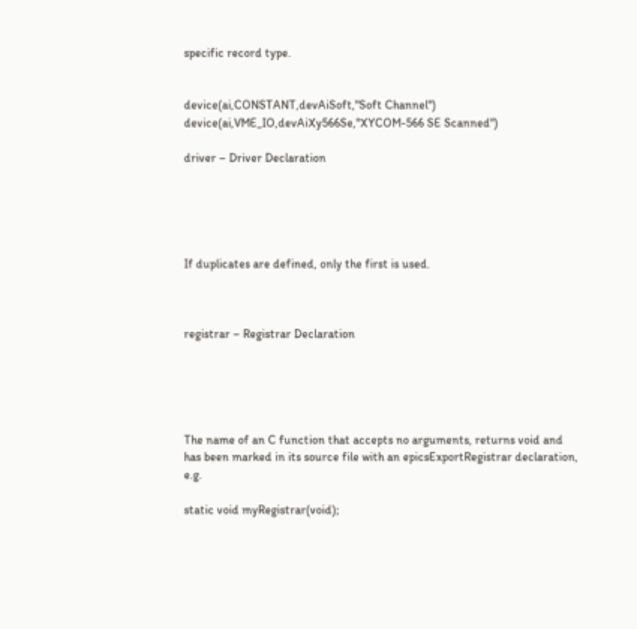specific record type.


device(ai,CONSTANT,devAiSoft,"Soft Channel")
device(ai,VME_IO,devAiXy566Se,"XYCOM-566 SE Scanned")

driver – Driver Declaration





If duplicates are defined, only the first is used.



registrar – Registrar Declaration





The name of an C function that accepts no arguments, returns void and has been marked in its source file with an epicsExportRegistrar declaration, e.g.

static void myRegistrar(void);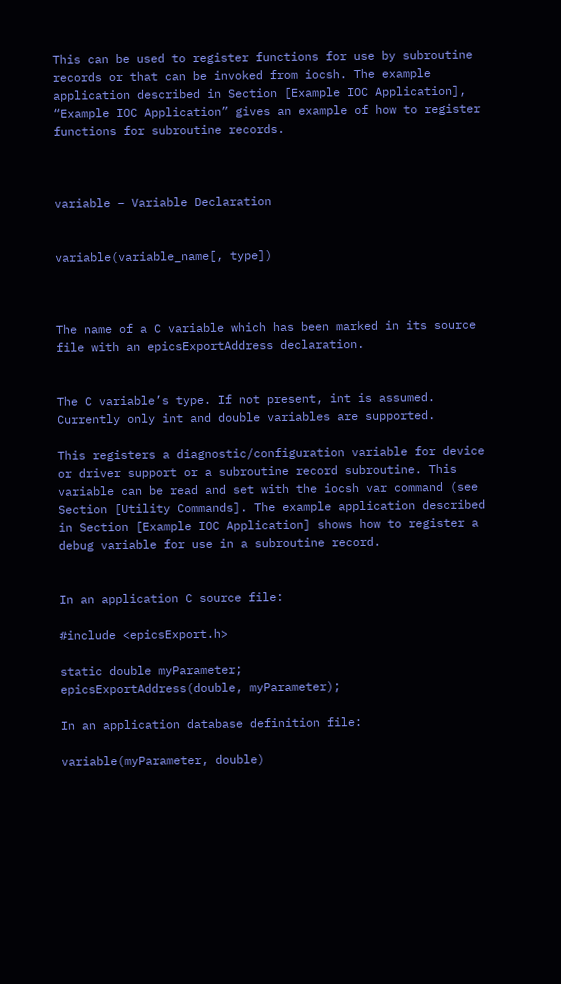This can be used to register functions for use by subroutine records or that can be invoked from iocsh. The example application described in Section [Example IOC Application], “Example IOC Application” gives an example of how to register functions for subroutine records.



variable – Variable Declaration


variable(variable_name[, type])



The name of a C variable which has been marked in its source file with an epicsExportAddress declaration.


The C variable’s type. If not present, int is assumed. Currently only int and double variables are supported.

This registers a diagnostic/configuration variable for device or driver support or a subroutine record subroutine. This variable can be read and set with the iocsh var command (see Section [Utility Commands]. The example application described in Section [Example IOC Application] shows how to register a debug variable for use in a subroutine record.


In an application C source file:

#include <epicsExport.h>

static double myParameter;
epicsExportAddress(double, myParameter);

In an application database definition file:

variable(myParameter, double)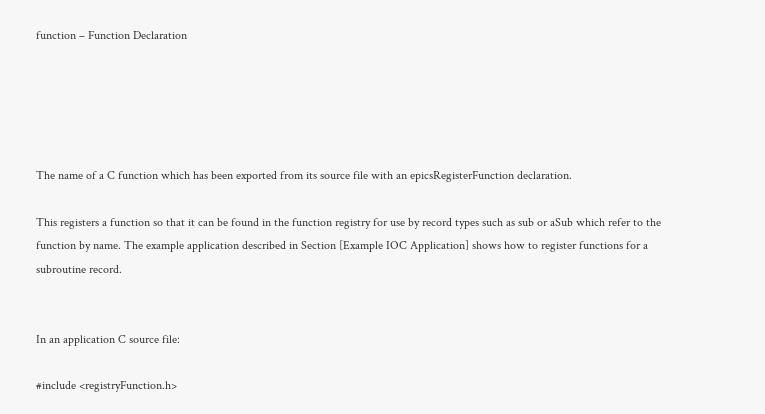function – Function Declaration





The name of a C function which has been exported from its source file with an epicsRegisterFunction declaration.

This registers a function so that it can be found in the function registry for use by record types such as sub or aSub which refer to the function by name. The example application described in Section [Example IOC Application] shows how to register functions for a subroutine record.


In an application C source file:

#include <registryFunction.h>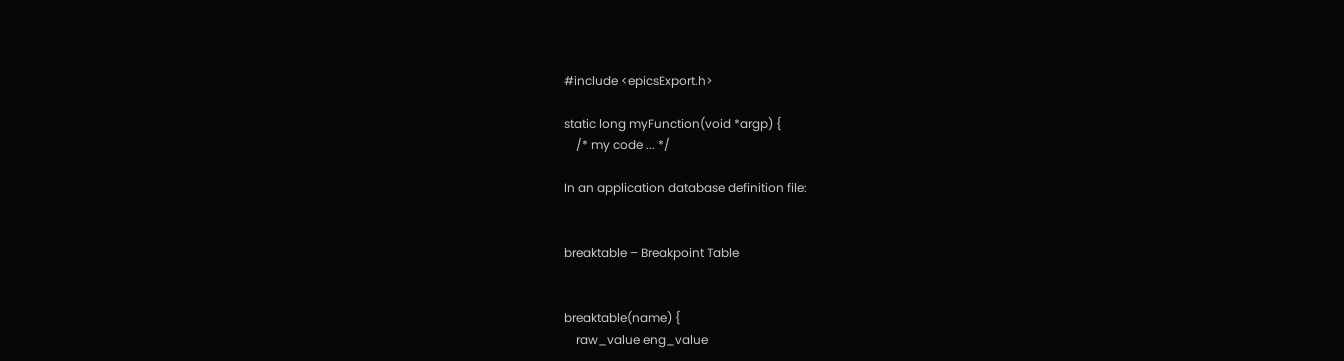#include <epicsExport.h>

static long myFunction(void *argp) {
    /* my code ... */

In an application database definition file:


breaktable – Breakpoint Table


breaktable(name) {
    raw_value eng_value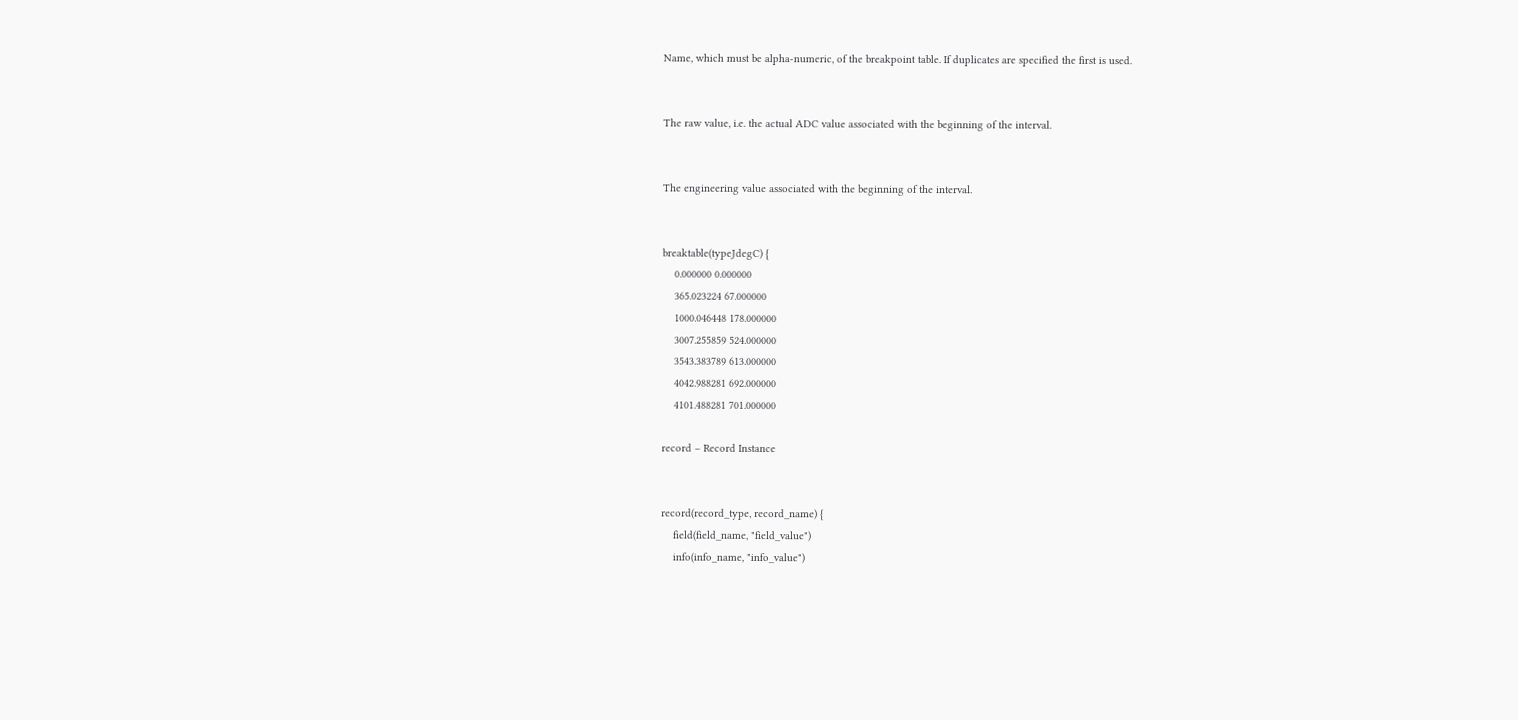Name, which must be alpha-numeric, of the breakpoint table. If duplicates are specified the first is used.


The raw value, i.e. the actual ADC value associated with the beginning of the interval.


The engineering value associated with the beginning of the interval.


breaktable(typeJdegC) {
    0.000000 0.000000
    365.023224 67.000000
    1000.046448 178.000000
    3007.255859 524.000000
    3543.383789 613.000000
    4042.988281 692.000000
    4101.488281 701.000000

record – Record Instance


record(record_type, record_name) {
    field(field_name, "field_value")
    info(info_name, "info_value")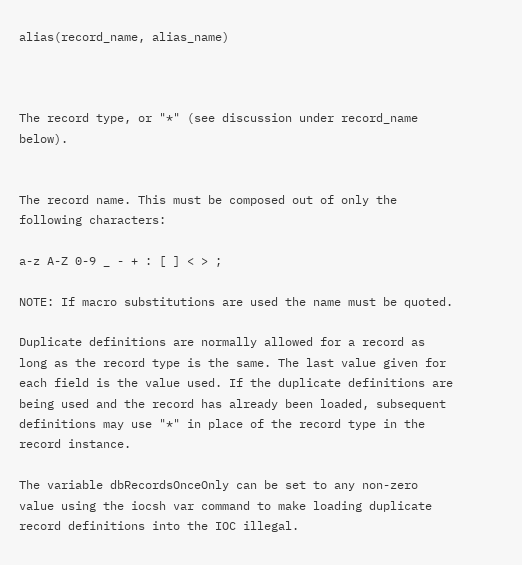alias(record_name, alias_name)



The record type, or "*" (see discussion under record_name below).


The record name. This must be composed out of only the following characters:

a-z A-Z 0-9 _ - + : [ ] < > ;

NOTE: If macro substitutions are used the name must be quoted.

Duplicate definitions are normally allowed for a record as long as the record type is the same. The last value given for each field is the value used. If the duplicate definitions are being used and the record has already been loaded, subsequent definitions may use "*" in place of the record type in the record instance.

The variable dbRecordsOnceOnly can be set to any non-zero value using the iocsh var command to make loading duplicate record definitions into the IOC illegal.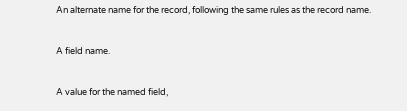An alternate name for the record, following the same rules as the record name.


A field name.


A value for the named field,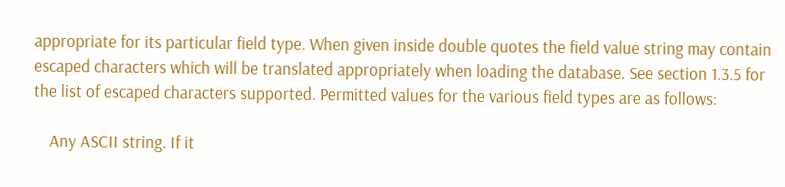appropriate for its particular field type. When given inside double quotes the field value string may contain escaped characters which will be translated appropriately when loading the database. See section 1.3.5 for the list of escaped characters supported. Permitted values for the various field types are as follows:

    Any ASCII string. If it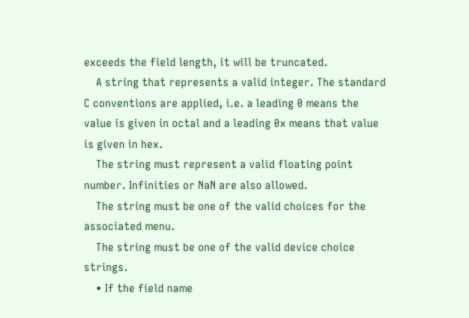exceeds the field length, it will be truncated.
    A string that represents a valid integer. The standard C conventions are applied, i.e. a leading 0 means the value is given in octal and a leading 0x means that value is given in hex.
    The string must represent a valid floating point number. Infinities or NaN are also allowed.
    The string must be one of the valid choices for the associated menu.
    The string must be one of the valid device choice strings.
    • If the field name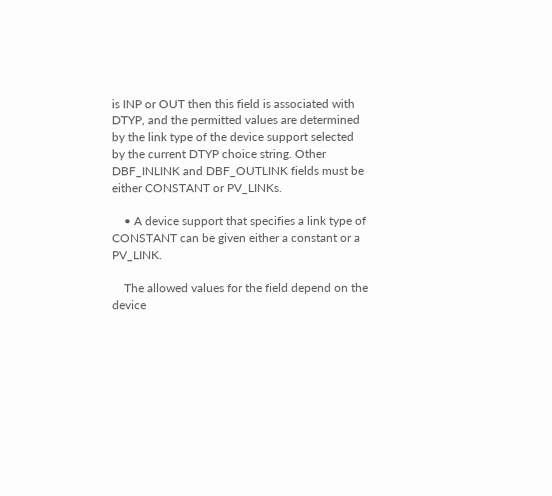is INP or OUT then this field is associated with DTYP, and the permitted values are determined by the link type of the device support selected by the current DTYP choice string. Other DBF_INLINK and DBF_OUTLINK fields must be either CONSTANT or PV_LINKs.

    • A device support that specifies a link type of CONSTANT can be given either a constant or a PV_LINK.

    The allowed values for the field depend on the device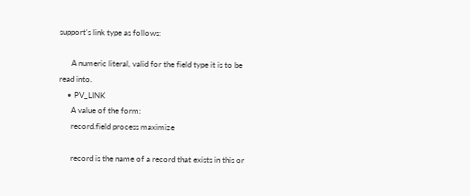support’s link type as follows:

      A numeric literal, valid for the field type it is to be read into.
    • PV_LINK
      A value of the form:
      record.field process maximize

      record is the name of a record that exists in this or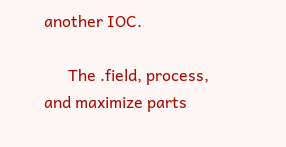another IOC.

      The .field, process, and maximize parts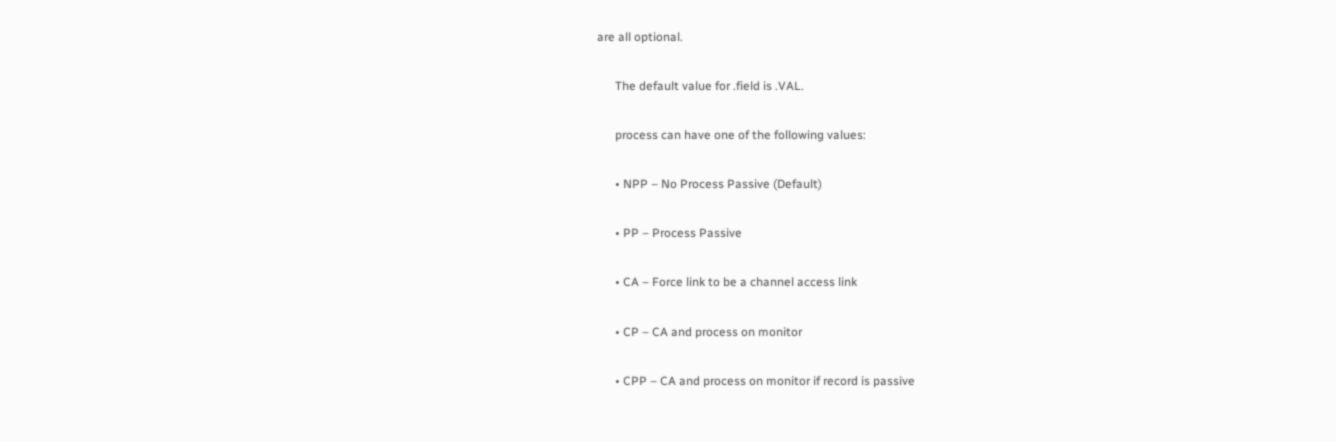are all optional.

      The default value for .field is .VAL.

      process can have one of the following values:

      • NPP – No Process Passive (Default)

      • PP – Process Passive

      • CA – Force link to be a channel access link

      • CP – CA and process on monitor

      • CPP – CA and process on monitor if record is passive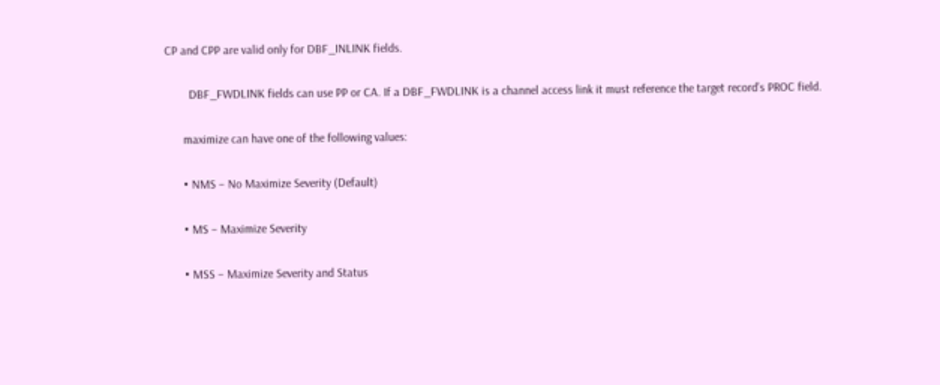CP and CPP are valid only for DBF_INLINK fields.

        DBF_FWDLINK fields can use PP or CA. If a DBF_FWDLINK is a channel access link it must reference the target record’s PROC field.

      maximize can have one of the following values:

      • NMS – No Maximize Severity (Default)

      • MS – Maximize Severity

      • MSS – Maximize Severity and Status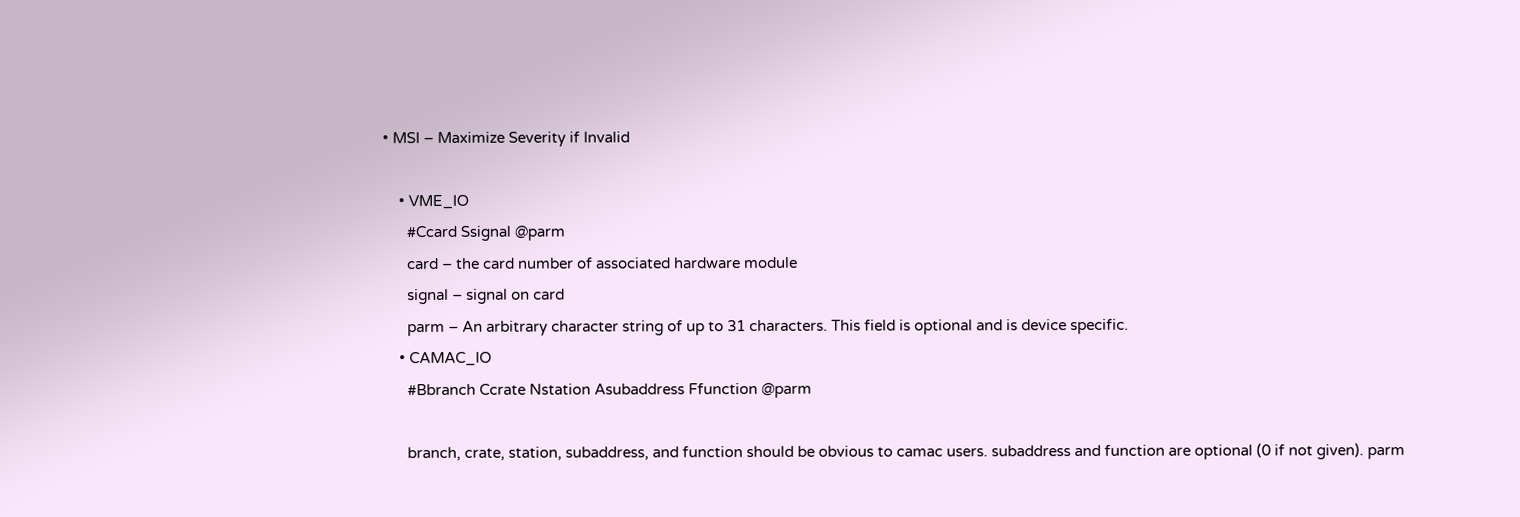• MSI – Maximize Severity if Invalid

    • VME_IO
      #Ccard Ssignal @parm
      card – the card number of associated hardware module
      signal – signal on card
      parm – An arbitrary character string of up to 31 characters. This field is optional and is device specific.
    • CAMAC_IO
      #Bbranch Ccrate Nstation Asubaddress Ffunction @parm

      branch, crate, station, subaddress, and function should be obvious to camac users. subaddress and function are optional (0 if not given). parm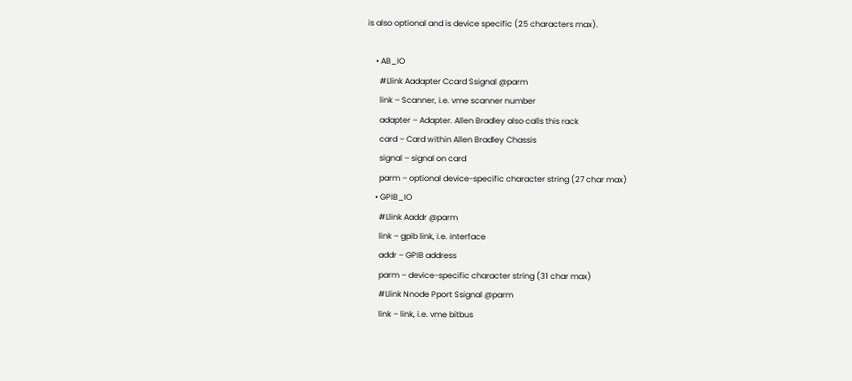is also optional and is device specific (25 characters max).

    • AB_IO
      #Llink Aadapter Ccard Ssignal @parm
      link – Scanner, i.e. vme scanner number
      adapter – Adapter. Allen Bradley also calls this rack
      card – Card within Allen Bradley Chassis
      signal – signal on card
      parm – optional device-specific character string (27 char max)
    • GPIB_IO
      #Llink Aaddr @parm
      link – gpib link, i.e. interface
      addr – GPIB address
      parm – device-specific character string (31 char max)
      #Llink Nnode Pport Ssignal @parm
      link – link, i.e. vme bitbus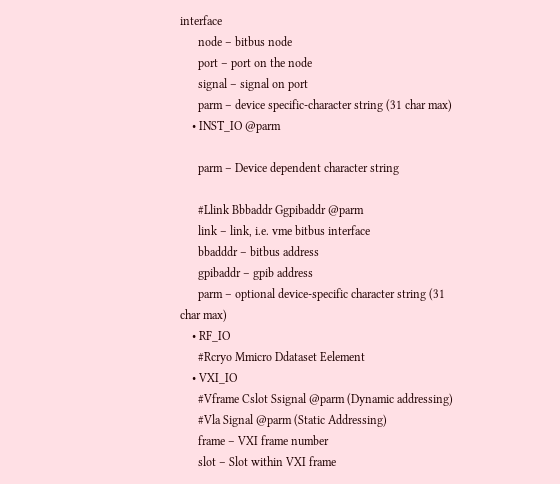interface
      node – bitbus node
      port – port on the node
      signal – signal on port
      parm – device specific-character string (31 char max)
    • INST_IO @parm

      parm – Device dependent character string

      #Llink Bbbaddr Ggpibaddr @parm
      link – link, i.e. vme bitbus interface
      bbadddr – bitbus address
      gpibaddr – gpib address
      parm – optional device-specific character string (31 char max)
    • RF_IO
      #Rcryo Mmicro Ddataset Eelement
    • VXI_IO
      #Vframe Cslot Ssignal @parm (Dynamic addressing)
      #Vla Signal @parm (Static Addressing)
      frame – VXI frame number
      slot – Slot within VXI frame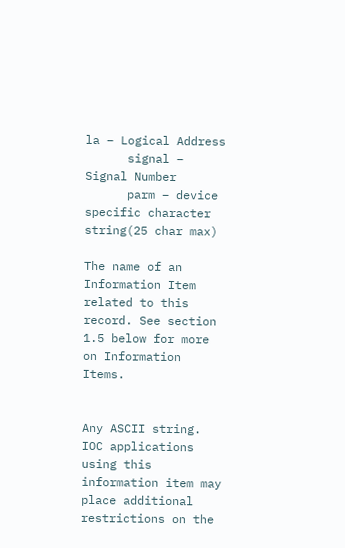la – Logical Address
      signal – Signal Number
      parm – device specific character string(25 char max)

The name of an Information Item related to this record. See section 1.5 below for more on Information Items.


Any ASCII string. IOC applications using this information item may place additional restrictions on the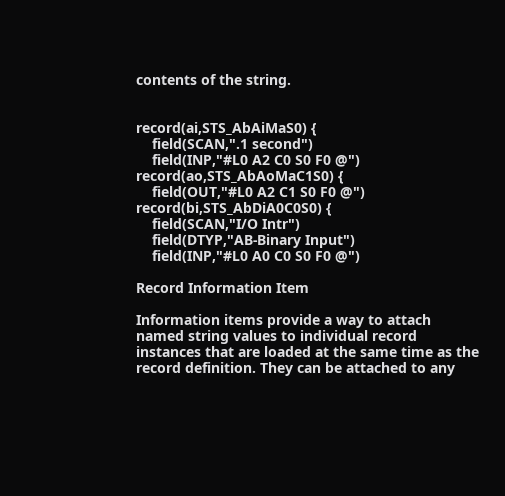contents of the string.


record(ai,STS_AbAiMaS0) {
    field(SCAN,".1 second")
    field(INP,"#L0 A2 C0 S0 F0 @")
record(ao,STS_AbAoMaC1S0) {
    field(OUT,"#L0 A2 C1 S0 F0 @")
record(bi,STS_AbDiA0C0S0) {
    field(SCAN,"I/O Intr")
    field(DTYP,"AB-Binary Input")
    field(INP,"#L0 A0 C0 S0 F0 @")

Record Information Item

Information items provide a way to attach named string values to individual record instances that are loaded at the same time as the record definition. They can be attached to any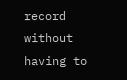record without having to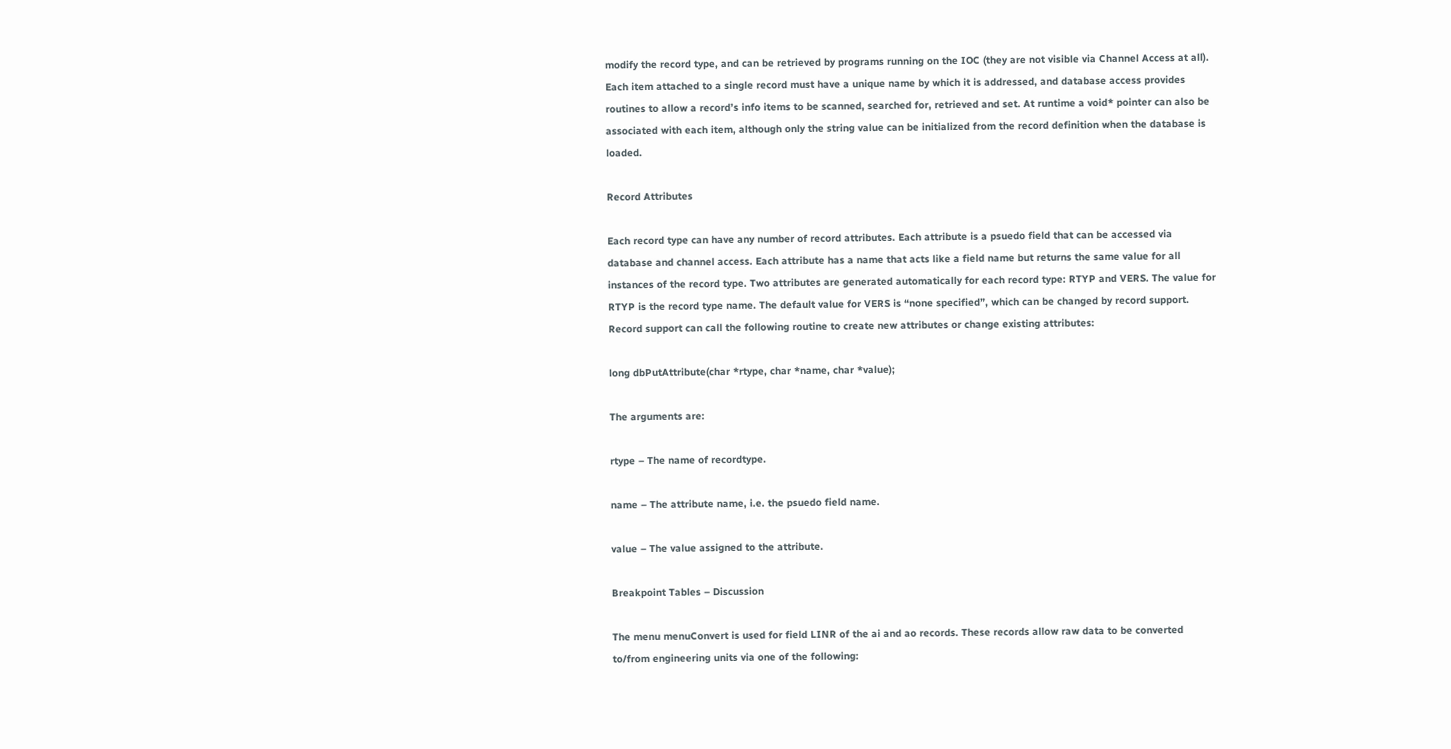modify the record type, and can be retrieved by programs running on the IOC (they are not visible via Channel Access at all). Each item attached to a single record must have a unique name by which it is addressed, and database access provides routines to allow a record’s info items to be scanned, searched for, retrieved and set. At runtime a void* pointer can also be associated with each item, although only the string value can be initialized from the record definition when the database is loaded.

Record Attributes

Each record type can have any number of record attributes. Each attribute is a psuedo field that can be accessed via database and channel access. Each attribute has a name that acts like a field name but returns the same value for all instances of the record type. Two attributes are generated automatically for each record type: RTYP and VERS. The value for RTYP is the record type name. The default value for VERS is “none specified”, which can be changed by record support. Record support can call the following routine to create new attributes or change existing attributes:

long dbPutAttribute(char *rtype, char *name, char *value);

The arguments are:

rtype – The name of recordtype.

name – The attribute name, i.e. the psuedo field name.

value – The value assigned to the attribute.

Breakpoint Tables – Discussion

The menu menuConvert is used for field LINR of the ai and ao records. These records allow raw data to be converted to/from engineering units via one of the following: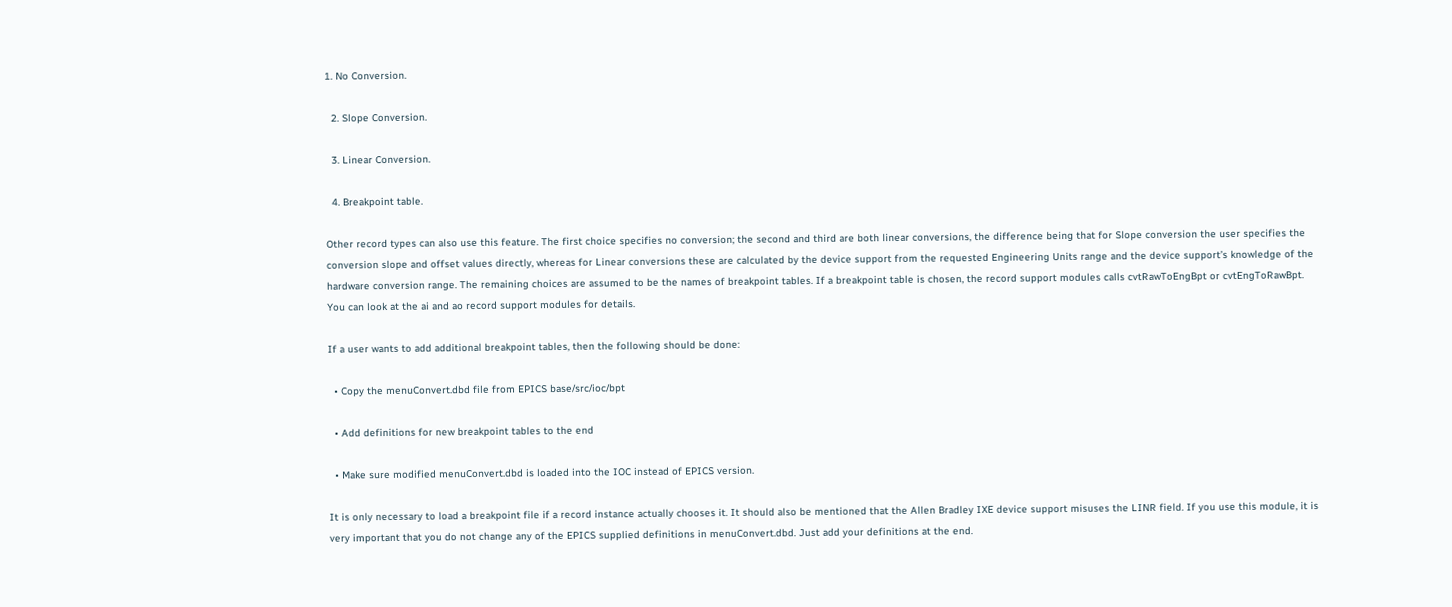1. No Conversion.

  2. Slope Conversion.

  3. Linear Conversion.

  4. Breakpoint table.

Other record types can also use this feature. The first choice specifies no conversion; the second and third are both linear conversions, the difference being that for Slope conversion the user specifies the conversion slope and offset values directly, whereas for Linear conversions these are calculated by the device support from the requested Engineering Units range and the device support’s knowledge of the hardware conversion range. The remaining choices are assumed to be the names of breakpoint tables. If a breakpoint table is chosen, the record support modules calls cvtRawToEngBpt or cvtEngToRawBpt. You can look at the ai and ao record support modules for details.

If a user wants to add additional breakpoint tables, then the following should be done:

  • Copy the menuConvert.dbd file from EPICS base/src/ioc/bpt

  • Add definitions for new breakpoint tables to the end

  • Make sure modified menuConvert.dbd is loaded into the IOC instead of EPICS version.

It is only necessary to load a breakpoint file if a record instance actually chooses it. It should also be mentioned that the Allen Bradley IXE device support misuses the LINR field. If you use this module, it is very important that you do not change any of the EPICS supplied definitions in menuConvert.dbd. Just add your definitions at the end.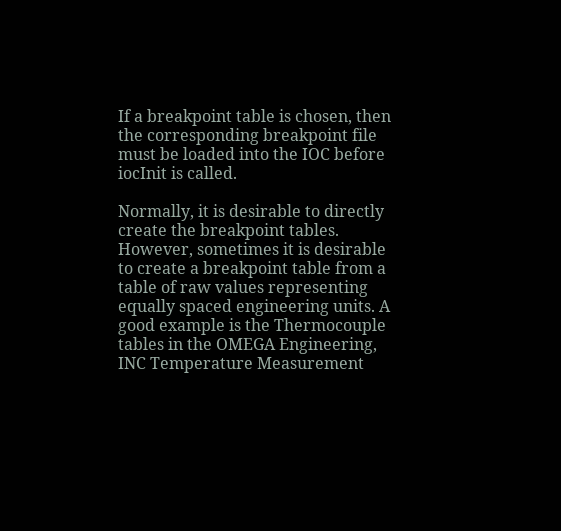If a breakpoint table is chosen, then the corresponding breakpoint file must be loaded into the IOC before iocInit is called.

Normally, it is desirable to directly create the breakpoint tables. However, sometimes it is desirable to create a breakpoint table from a table of raw values representing equally spaced engineering units. A good example is the Thermocouple tables in the OMEGA Engineering, INC Temperature Measurement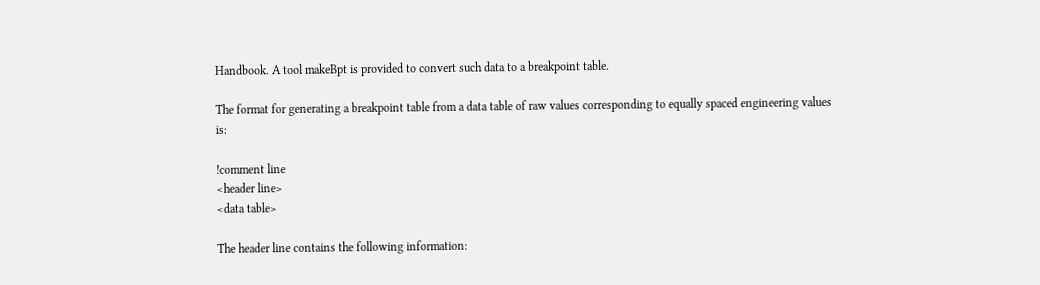Handbook. A tool makeBpt is provided to convert such data to a breakpoint table.

The format for generating a breakpoint table from a data table of raw values corresponding to equally spaced engineering values is:

!comment line
<header line>
<data table>

The header line contains the following information: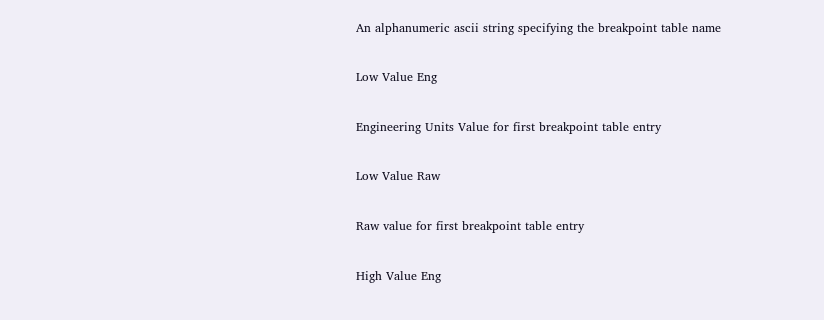An alphanumeric ascii string specifying the breakpoint table name

Low Value Eng

Engineering Units Value for first breakpoint table entry

Low Value Raw

Raw value for first breakpoint table entry

High Value Eng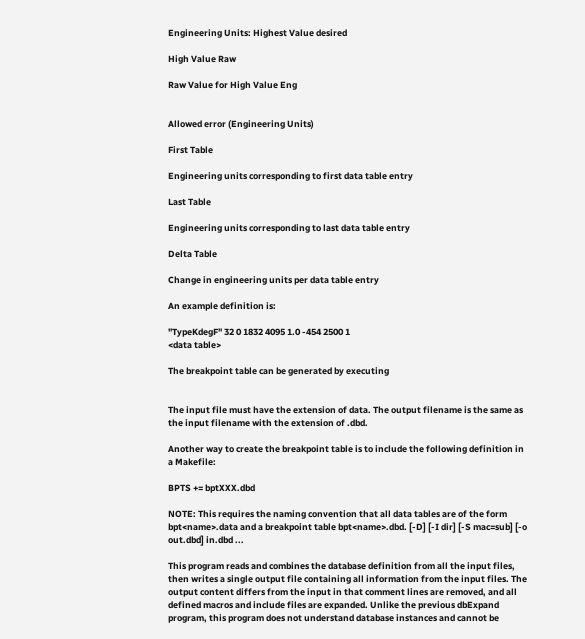Engineering Units: Highest Value desired

High Value Raw

Raw Value for High Value Eng


Allowed error (Engineering Units)

First Table

Engineering units corresponding to first data table entry

Last Table

Engineering units corresponding to last data table entry

Delta Table

Change in engineering units per data table entry

An example definition is:

"TypeKdegF" 32 0 1832 4095 1.0 -454 2500 1
<data table>

The breakpoint table can be generated by executing


The input file must have the extension of data. The output filename is the same as the input filename with the extension of .dbd.

Another way to create the breakpoint table is to include the following definition in a Makefile:

BPTS += bptXXX.dbd

NOTE: This requires the naming convention that all data tables are of the form bpt<name>.data and a breakpoint table bpt<name>.dbd. [-D] [-I dir] [-S mac=sub] [-o out.dbd] in.dbd ...

This program reads and combines the database definition from all the input files, then writes a single output file containing all information from the input files. The output content differs from the input in that comment lines are removed, and all defined macros and include files are expanded. Unlike the previous dbExpand program, this program does not understand database instances and cannot be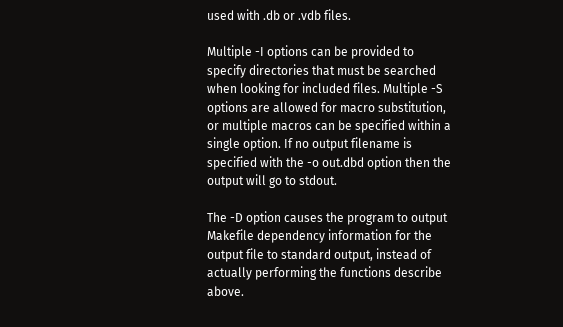used with .db or .vdb files.

Multiple -I options can be provided to specify directories that must be searched when looking for included files. Multiple -S options are allowed for macro substitution, or multiple macros can be specified within a single option. If no output filename is specified with the -o out.dbd option then the output will go to stdout.

The -D option causes the program to output Makefile dependency information for the output file to standard output, instead of actually performing the functions describe above.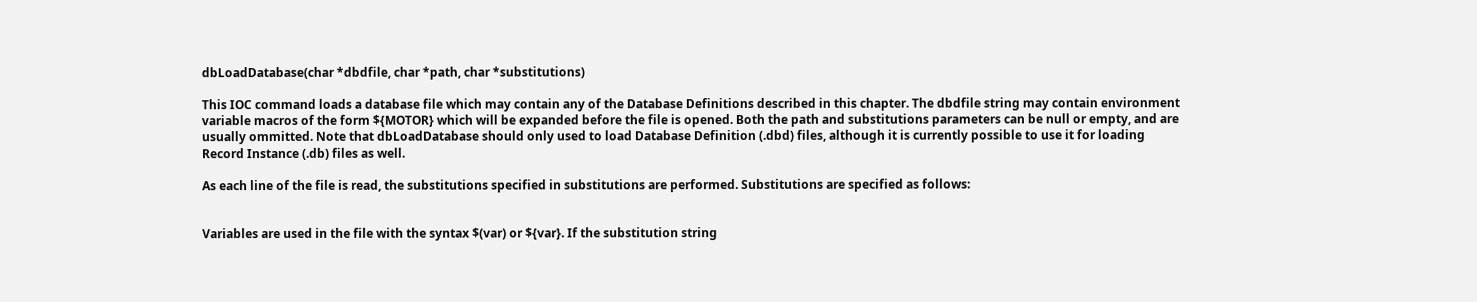dbLoadDatabase(char *dbdfile, char *path, char *substitutions)

This IOC command loads a database file which may contain any of the Database Definitions described in this chapter. The dbdfile string may contain environment variable macros of the form ${MOTOR} which will be expanded before the file is opened. Both the path and substitutions parameters can be null or empty, and are usually ommitted. Note that dbLoadDatabase should only used to load Database Definition (.dbd) files, although it is currently possible to use it for loading Record Instance (.db) files as well.

As each line of the file is read, the substitutions specified in substitutions are performed. Substitutions are specified as follows:


Variables are used in the file with the syntax $(var) or ${var}. If the substitution string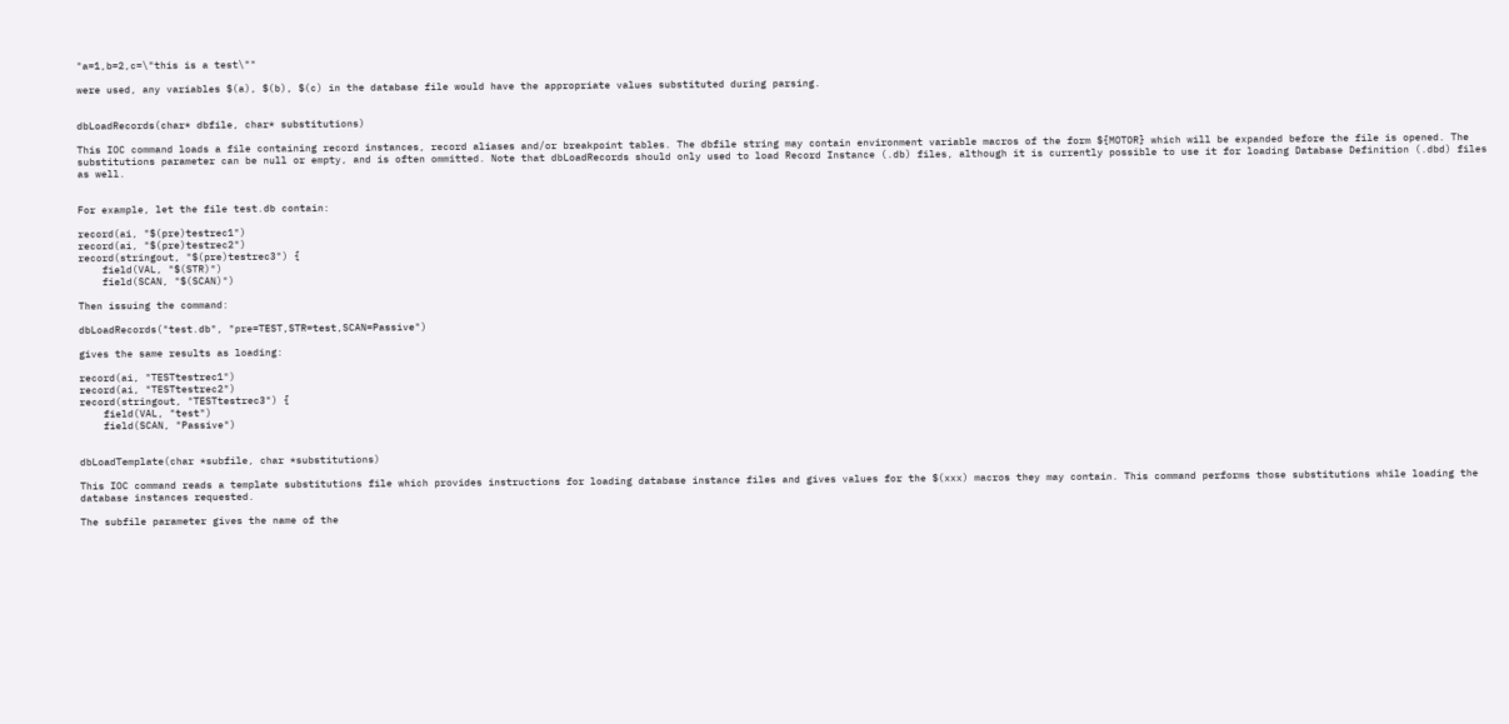"a=1,b=2,c=\"this is a test\""

were used, any variables $(a), $(b), $(c) in the database file would have the appropriate values substituted during parsing.


dbLoadRecords(char* dbfile, char* substitutions)

This IOC command loads a file containing record instances, record aliases and/or breakpoint tables. The dbfile string may contain environment variable macros of the form ${MOTOR} which will be expanded before the file is opened. The substitutions parameter can be null or empty, and is often ommitted. Note that dbLoadRecords should only used to load Record Instance (.db) files, although it is currently possible to use it for loading Database Definition (.dbd) files as well.


For example, let the file test.db contain:

record(ai, "$(pre)testrec1")
record(ai, "$(pre)testrec2")
record(stringout, "$(pre)testrec3") {
    field(VAL, "$(STR)")
    field(SCAN, "$(SCAN)")

Then issuing the command:

dbLoadRecords("test.db", "pre=TEST,STR=test,SCAN=Passive")

gives the same results as loading:

record(ai, "TESTtestrec1")
record(ai, "TESTtestrec2")
record(stringout, "TESTtestrec3") {
    field(VAL, "test")
    field(SCAN, "Passive")


dbLoadTemplate(char *subfile, char *substitutions)

This IOC command reads a template substitutions file which provides instructions for loading database instance files and gives values for the $(xxx) macros they may contain. This command performs those substitutions while loading the database instances requested.

The subfile parameter gives the name of the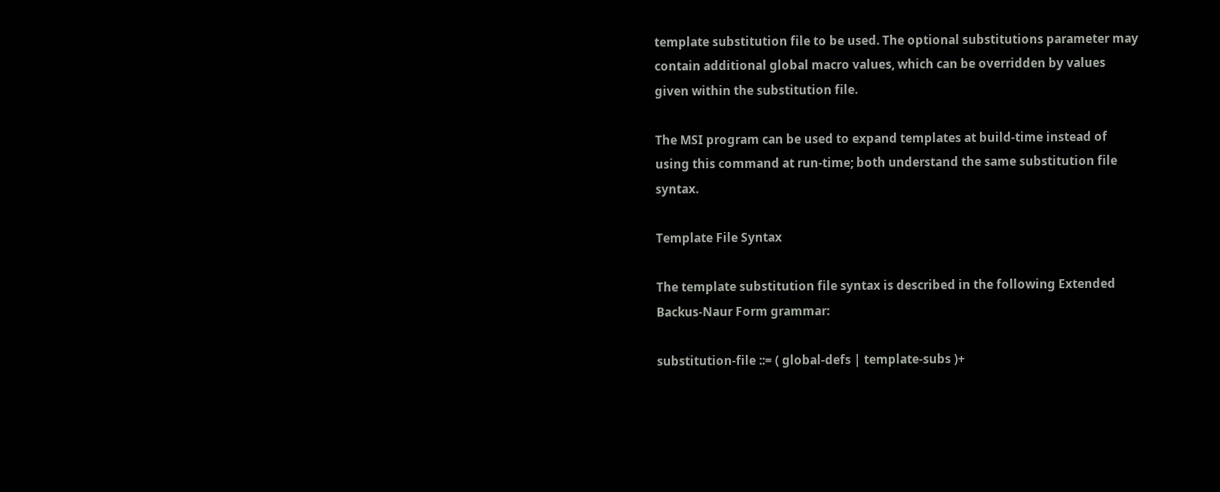template substitution file to be used. The optional substitutions parameter may contain additional global macro values, which can be overridden by values given within the substitution file.

The MSI program can be used to expand templates at build-time instead of using this command at run-time; both understand the same substitution file syntax.

Template File Syntax

The template substitution file syntax is described in the following Extended Backus-Naur Form grammar:

substitution-file ::= ( global-defs | template-subs )+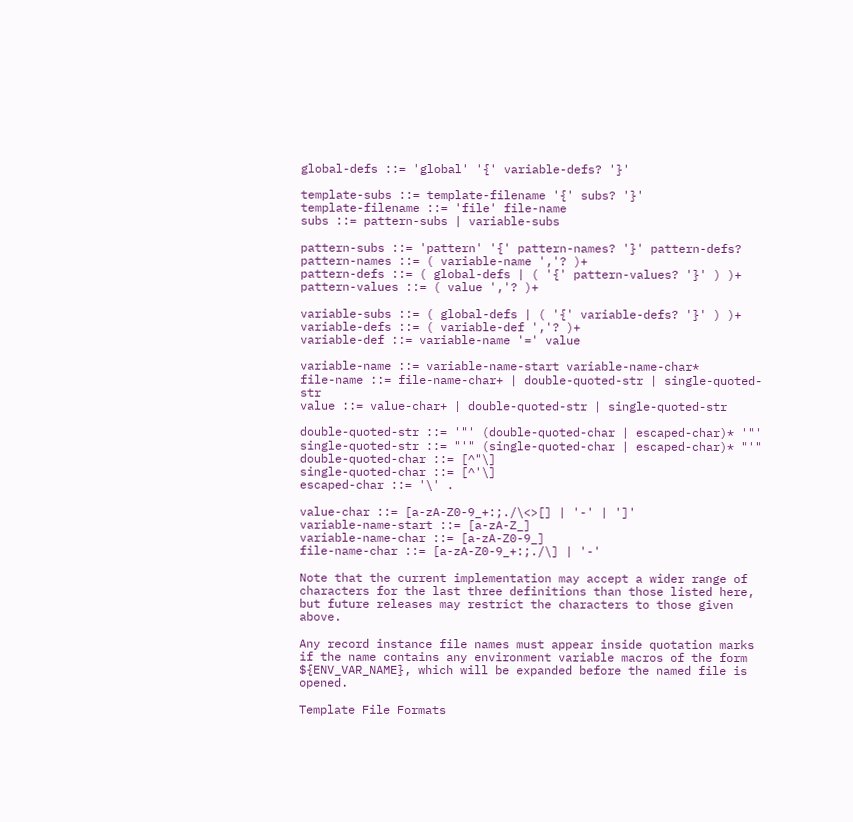global-defs ::= 'global' '{' variable-defs? '}'

template-subs ::= template-filename '{' subs? '}'
template-filename ::= 'file' file-name
subs ::= pattern-subs | variable-subs

pattern-subs ::= 'pattern' '{' pattern-names? '}' pattern-defs?
pattern-names ::= ( variable-name ','? )+
pattern-defs ::= ( global-defs | ( '{' pattern-values? '}' ) )+
pattern-values ::= ( value ','? )+

variable-subs ::= ( global-defs | ( '{' variable-defs? '}' ) )+
variable-defs ::= ( variable-def ','? )+
variable-def ::= variable-name '=' value

variable-name ::= variable-name-start variable-name-char*
file-name ::= file-name-char+ | double-quoted-str | single-quoted-str
value ::= value-char+ | double-quoted-str | single-quoted-str

double-quoted-str ::= '"' (double-quoted-char | escaped-char)* '"'
single-quoted-str ::= "'" (single-quoted-char | escaped-char)* "'"
double-quoted-char ::= [^"\]
single-quoted-char ::= [^'\]
escaped-char ::= '\' .

value-char ::= [a-zA-Z0-9_+:;./\<>[] | '-' | ']'
variable-name-start ::= [a-zA-Z_]
variable-name-char ::= [a-zA-Z0-9_]
file-name-char ::= [a-zA-Z0-9_+:;./\] | '-'

Note that the current implementation may accept a wider range of characters for the last three definitions than those listed here, but future releases may restrict the characters to those given above.

Any record instance file names must appear inside quotation marks if the name contains any environment variable macros of the form ${ENV_VAR_NAME}, which will be expanded before the named file is opened.

Template File Formats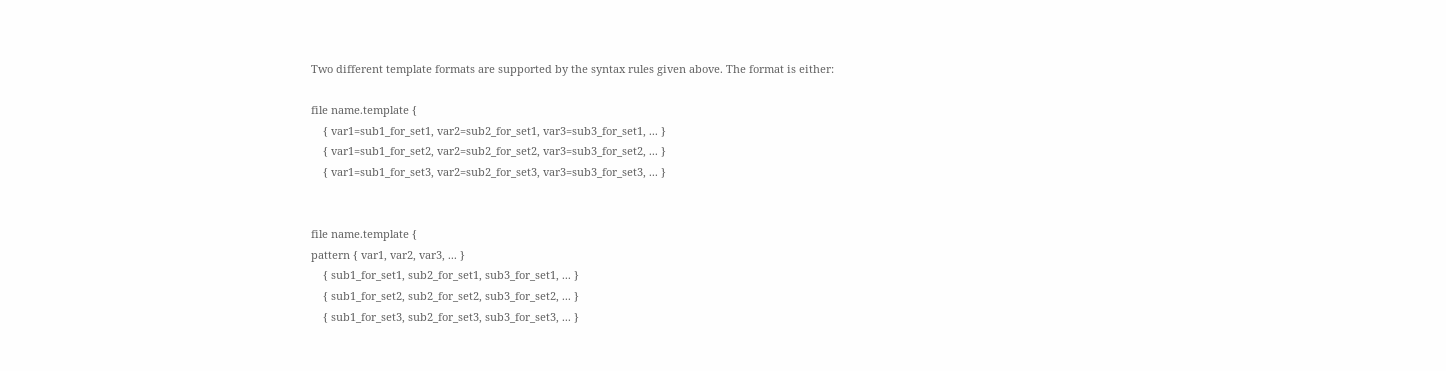Two different template formats are supported by the syntax rules given above. The format is either:

file name.template {
    { var1=sub1_for_set1, var2=sub2_for_set1, var3=sub3_for_set1, ... }
    { var1=sub1_for_set2, var2=sub2_for_set2, var3=sub3_for_set2, ... }
    { var1=sub1_for_set3, var2=sub2_for_set3, var3=sub3_for_set3, ... }


file name.template {
pattern { var1, var2, var3, ... }
    { sub1_for_set1, sub2_for_set1, sub3_for_set1, ... }
    { sub1_for_set2, sub2_for_set2, sub3_for_set2, ... }
    { sub1_for_set3, sub2_for_set3, sub3_for_set3, ... }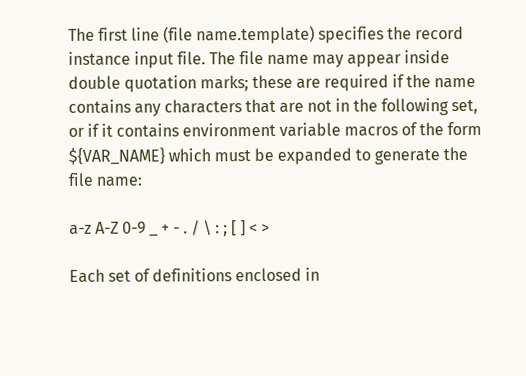The first line (file name.template) specifies the record instance input file. The file name may appear inside double quotation marks; these are required if the name contains any characters that are not in the following set, or if it contains environment variable macros of the form ${VAR_NAME} which must be expanded to generate the file name:

a-z A-Z 0-9 _ + - . / \ : ; [ ] < >

Each set of definitions enclosed in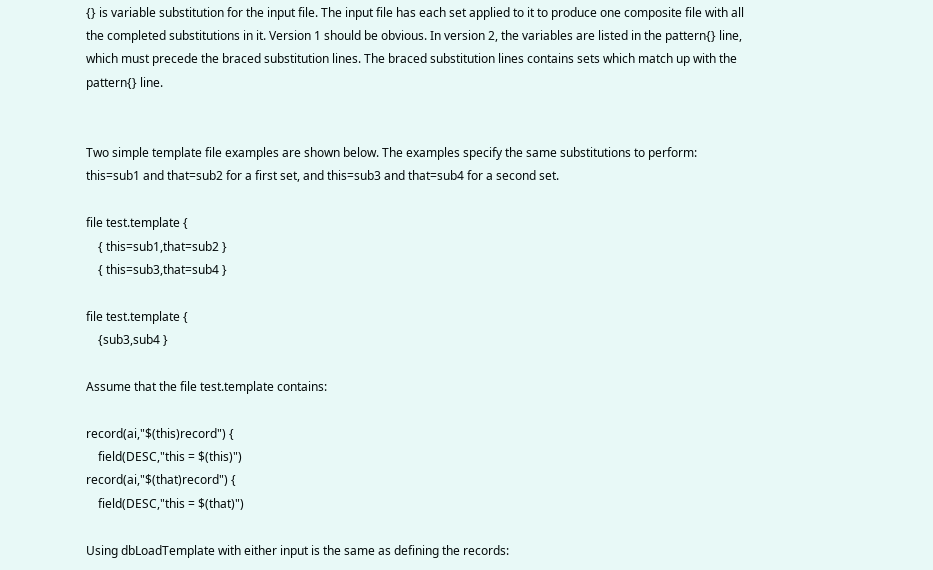{} is variable substitution for the input file. The input file has each set applied to it to produce one composite file with all the completed substitutions in it. Version 1 should be obvious. In version 2, the variables are listed in the pattern{} line, which must precede the braced substitution lines. The braced substitution lines contains sets which match up with the pattern{} line.


Two simple template file examples are shown below. The examples specify the same substitutions to perform: this=sub1 and that=sub2 for a first set, and this=sub3 and that=sub4 for a second set.

file test.template {
    { this=sub1,that=sub2 }
    { this=sub3,that=sub4 }

file test.template {
    {sub3,sub4 }

Assume that the file test.template contains:

record(ai,"$(this)record") {
    field(DESC,"this = $(this)")
record(ai,"$(that)record") {
    field(DESC,"this = $(that)")

Using dbLoadTemplate with either input is the same as defining the records: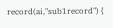record(ai,"sub1record") {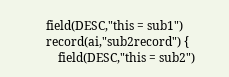field(DESC,"this = sub1")
record(ai,"sub2record") {
    field(DESC,"this = sub2")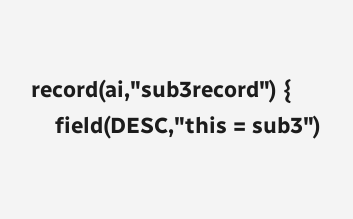record(ai,"sub3record") {
    field(DESC,"this = sub3")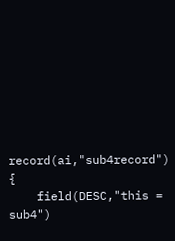record(ai,"sub4record") {
    field(DESC,"this = sub4")